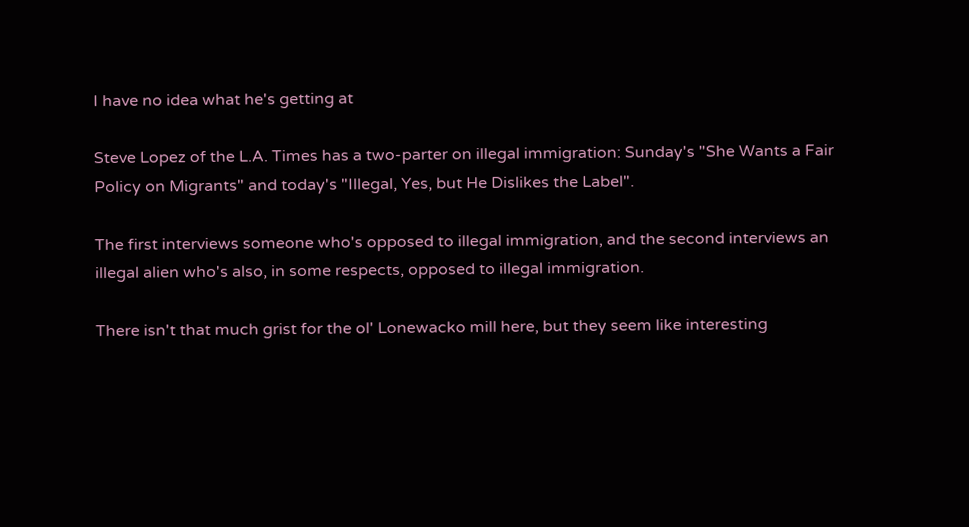I have no idea what he's getting at

Steve Lopez of the L.A. Times has a two-parter on illegal immigration: Sunday's "She Wants a Fair Policy on Migrants" and today's "Illegal, Yes, but He Dislikes the Label".

The first interviews someone who's opposed to illegal immigration, and the second interviews an illegal alien who's also, in some respects, opposed to illegal immigration.

There isn't that much grist for the ol' Lonewacko mill here, but they seem like interesting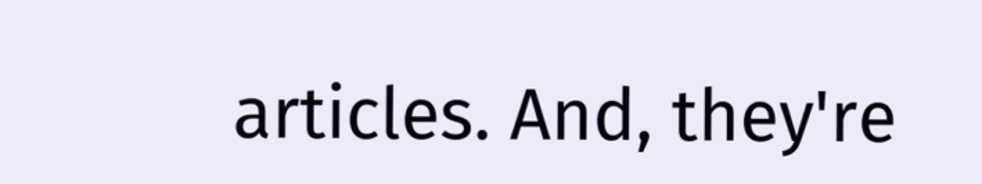articles. And, they're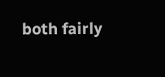both fairly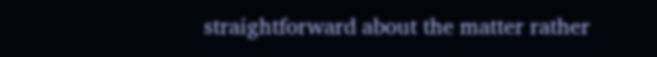straightforward about the matter rather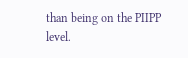than being on the PIIPP level.